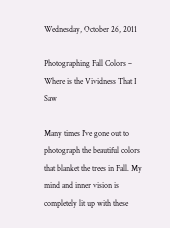Wednesday, October 26, 2011

Photographing Fall Colors – Where is the Vividness That I Saw

Many times I've gone out to photograph the beautiful colors that blanket the trees in Fall. My mind and inner vision is completely lit up with these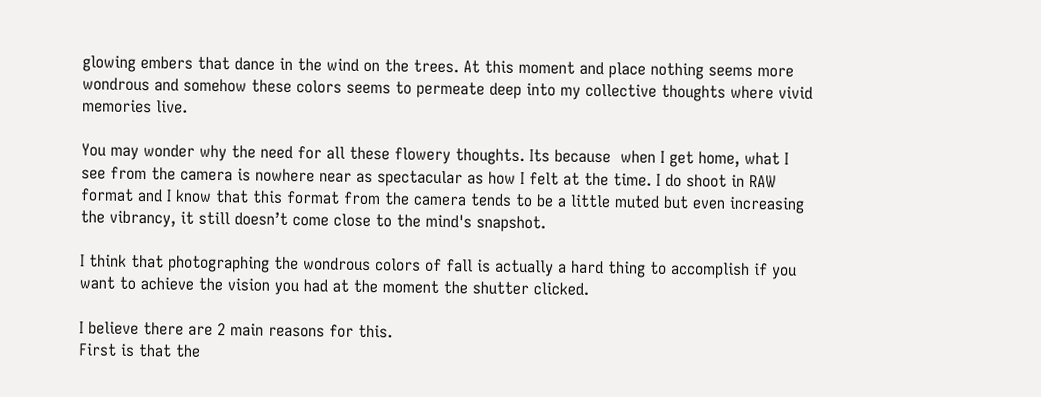glowing embers that dance in the wind on the trees. At this moment and place nothing seems more wondrous and somehow these colors seems to permeate deep into my collective thoughts where vivid memories live.

You may wonder why the need for all these flowery thoughts. Its because  when I get home, what I see from the camera is nowhere near as spectacular as how I felt at the time. I do shoot in RAW format and I know that this format from the camera tends to be a little muted but even increasing the vibrancy, it still doesn’t come close to the mind's snapshot.

I think that photographing the wondrous colors of fall is actually a hard thing to accomplish if you want to achieve the vision you had at the moment the shutter clicked.

I believe there are 2 main reasons for this.
First is that the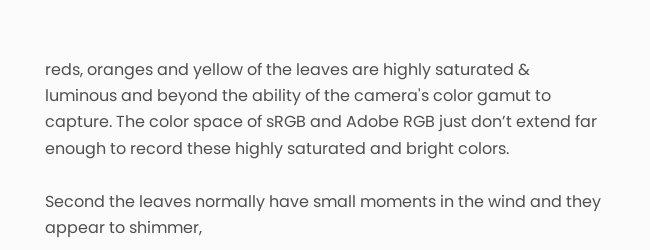reds, oranges and yellow of the leaves are highly saturated & luminous and beyond the ability of the camera's color gamut to capture. The color space of sRGB and Adobe RGB just don’t extend far enough to record these highly saturated and bright colors.

Second the leaves normally have small moments in the wind and they appear to shimmer,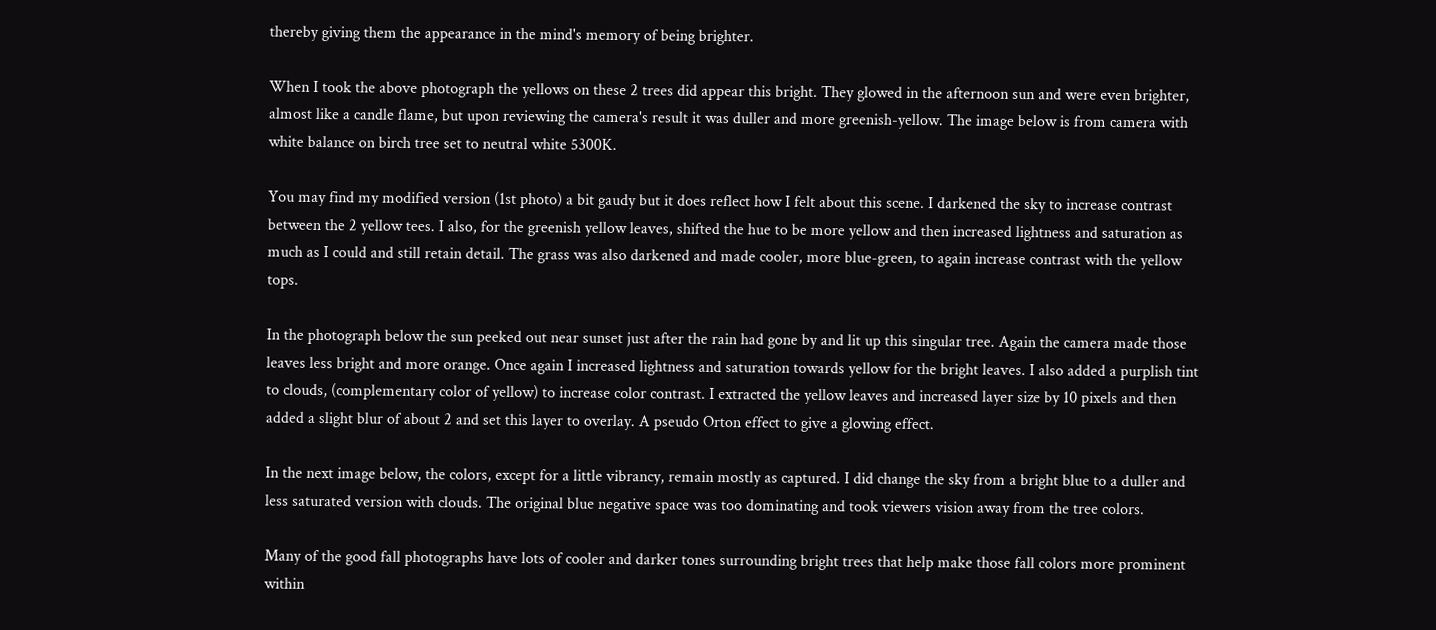thereby giving them the appearance in the mind's memory of being brighter.

When I took the above photograph the yellows on these 2 trees did appear this bright. They glowed in the afternoon sun and were even brighter, almost like a candle flame, but upon reviewing the camera's result it was duller and more greenish-yellow. The image below is from camera with white balance on birch tree set to neutral white 5300K.

You may find my modified version (1st photo) a bit gaudy but it does reflect how I felt about this scene. I darkened the sky to increase contrast between the 2 yellow tees. I also, for the greenish yellow leaves, shifted the hue to be more yellow and then increased lightness and saturation as much as I could and still retain detail. The grass was also darkened and made cooler, more blue-green, to again increase contrast with the yellow tops.

In the photograph below the sun peeked out near sunset just after the rain had gone by and lit up this singular tree. Again the camera made those leaves less bright and more orange. Once again I increased lightness and saturation towards yellow for the bright leaves. I also added a purplish tint to clouds, (complementary color of yellow) to increase color contrast. I extracted the yellow leaves and increased layer size by 10 pixels and then added a slight blur of about 2 and set this layer to overlay. A pseudo Orton effect to give a glowing effect.

In the next image below, the colors, except for a little vibrancy, remain mostly as captured. I did change the sky from a bright blue to a duller and less saturated version with clouds. The original blue negative space was too dominating and took viewers vision away from the tree colors.

Many of the good fall photographs have lots of cooler and darker tones surrounding bright trees that help make those fall colors more prominent within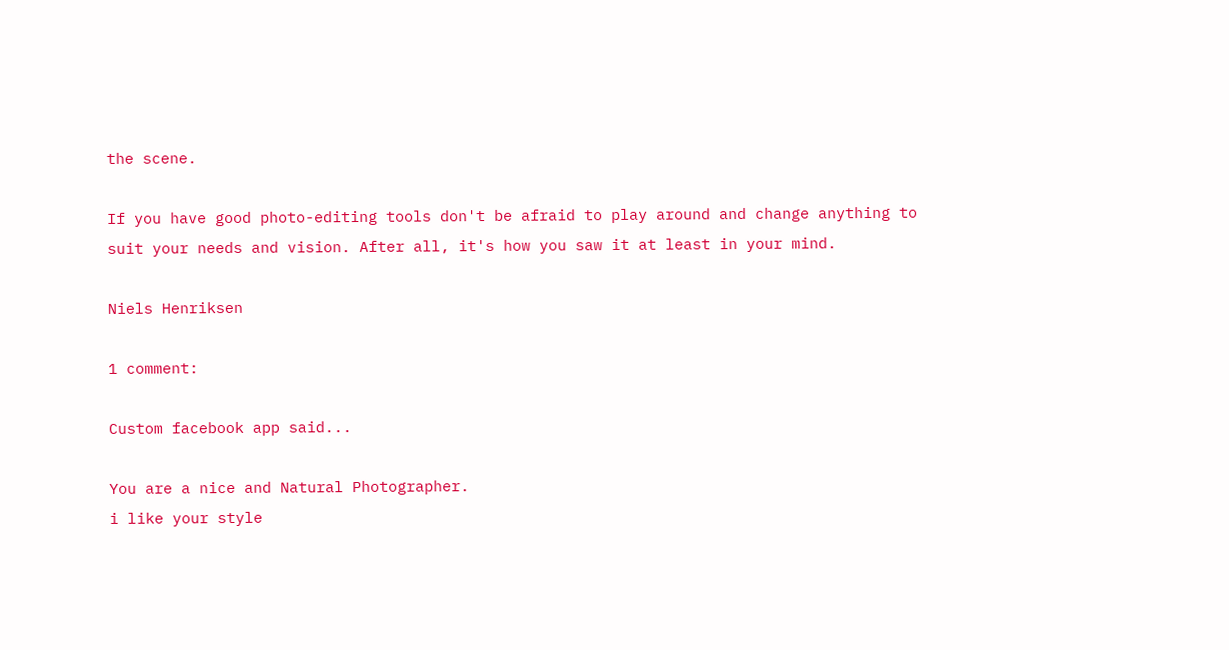the scene.

If you have good photo-editing tools don't be afraid to play around and change anything to suit your needs and vision. After all, it's how you saw it at least in your mind.

Niels Henriksen

1 comment:

Custom facebook app said...

You are a nice and Natural Photographer.
i like your style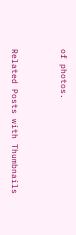of photos.


Related Posts with Thumbnails